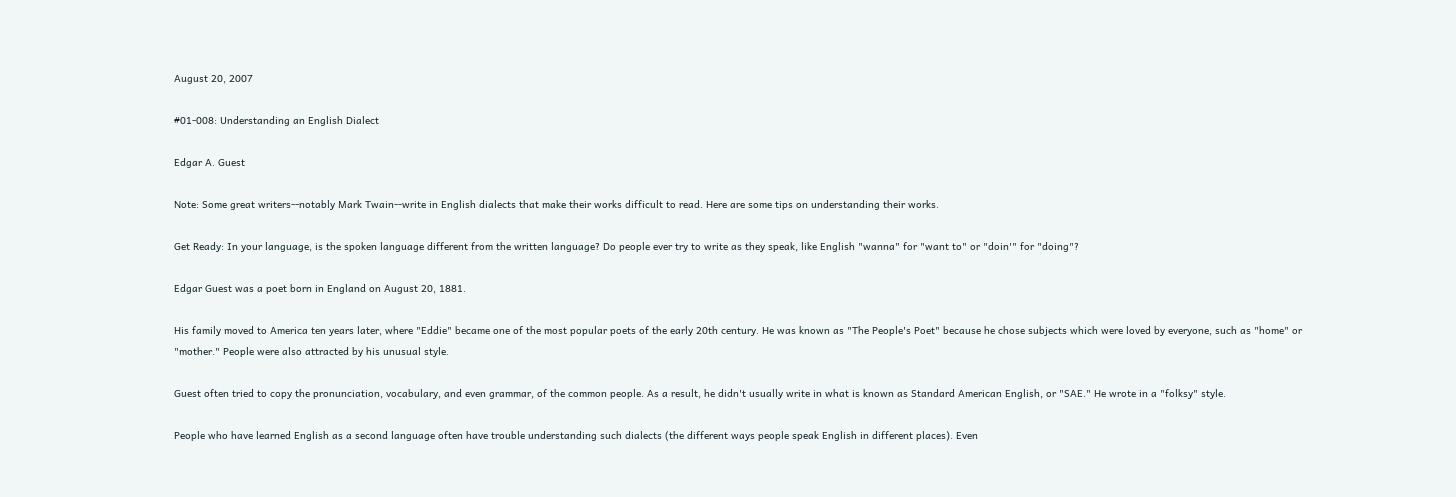August 20, 2007

#01-008: Understanding an English Dialect

Edgar A. Guest

Note: Some great writers--notably Mark Twain--write in English dialects that make their works difficult to read. Here are some tips on understanding their works.

Get Ready: In your language, is the spoken language different from the written language? Do people ever try to write as they speak, like English "wanna" for "want to" or "doin'" for "doing"?

Edgar Guest was a poet born in England on August 20, 1881.

His family moved to America ten years later, where "Eddie" became one of the most popular poets of the early 20th century. He was known as "The People's Poet" because he chose subjects which were loved by everyone, such as "home" or "mother." People were also attracted by his unusual style.

Guest often tried to copy the pronunciation, vocabulary, and even grammar, of the common people. As a result, he didn't usually write in what is known as Standard American English, or "SAE." He wrote in a "folksy" style.

People who have learned English as a second language often have trouble understanding such dialects (the different ways people speak English in different places). Even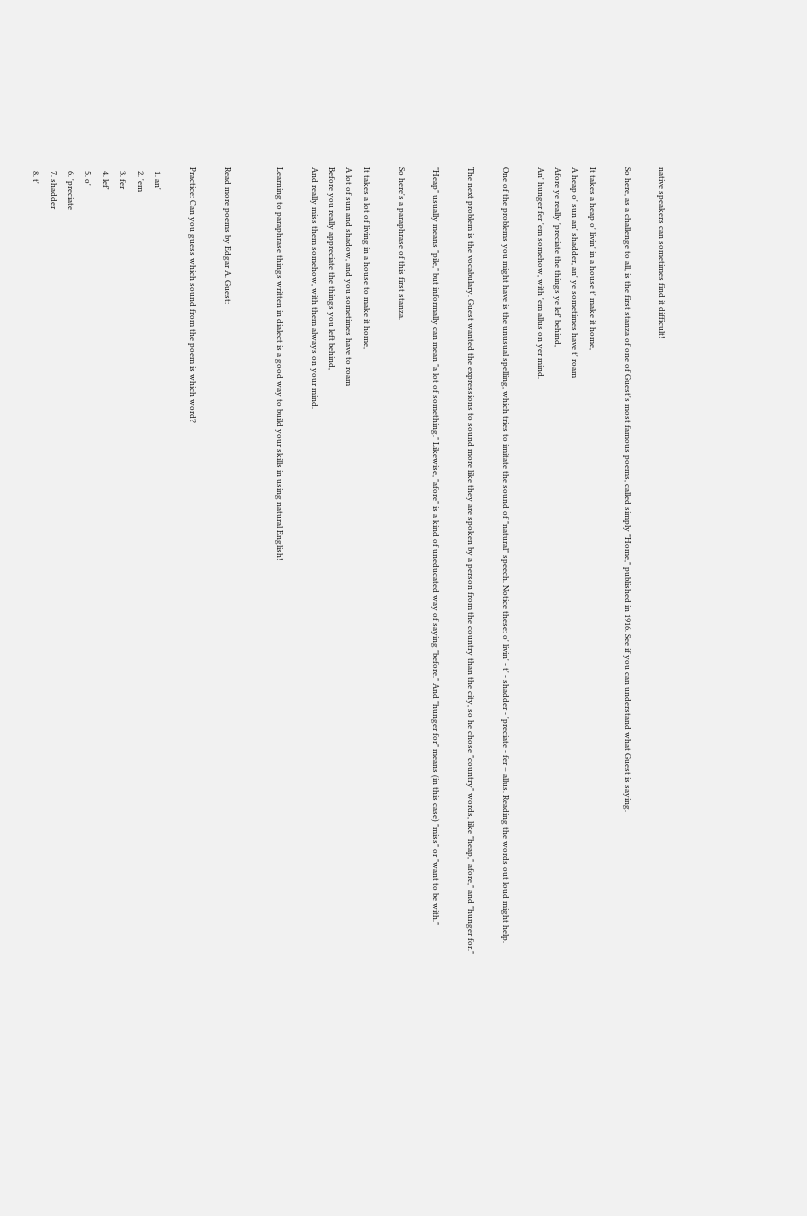native speakers can sometimes find it difficult!

So here, as a challenge to all, is the first stanza of one of Guest's most famous poems, called simply "Home," published in 1916. See if you can understand what Guest is saying.

It takes a heap o' livin' in a house t' make it home,
A heap o' sun an' shadder, an' ye sometimes have t' roam
Afore ye really 'preciate the things ye lef' behind,
An' hunger fer 'em somehow, with 'em allus on yer mind.

One of the problems you might have is the unusual spelling, which tries to imitate the sound of "natural" speech. Notice these: o' livin' - t' - shadder - 'preciate - fer – allus. Reading the words out loud might help.

The next problem is the vocabulary. Guest wanted the expressions to sound more like they are spoken by a person from the country than the city, so he chose "country" words, like "heap," afore," and "hunger for."

"Heap" usually means "pile," but informally can mean "a lot of something." Likewise, "afore" is a kind of uneducated way of saying "before." And "hunger for" means (in this case) "miss" or "want to be with."

So here's a paraphrase of this first stanza.

It takes a lot of living in a house to make it home,
A lot of sun and shadow, and you sometimes have to roam
Before you really appreciate the things you left behind,
And really miss them somehow, with them always on your mind.

Learning to paraphrase things written in dialect is a good way to build your skills in using natural English!


Read more poems by Edgar A. Guest:

Practice: Can you guess which sound from the poem is which word?

  1. an'
  2. 'em
  3. fer
  4. lef'
  5. o'
  6. 'preciate
  7. shadder
  8. t'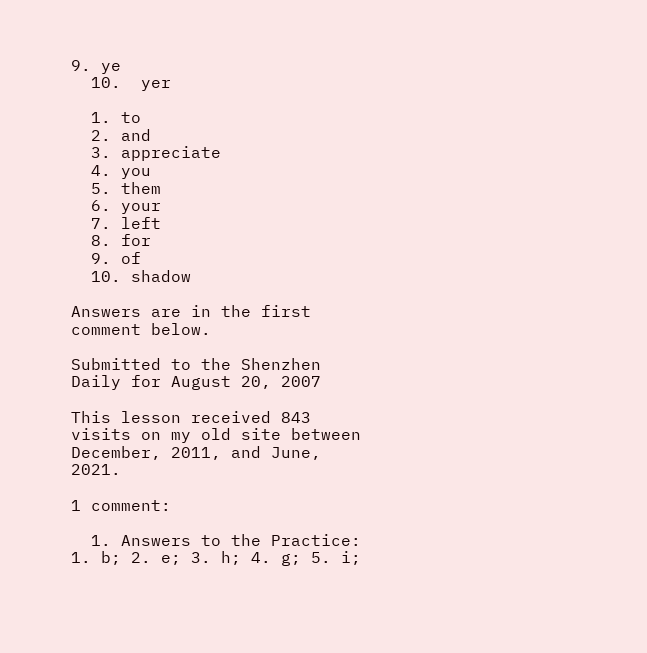9. ye
  10.  yer

  1. to
  2. and
  3. appreciate
  4. you
  5. them
  6. your
  7. left
  8. for
  9. of
  10. shadow

Answers are in the first comment below.

Submitted to the Shenzhen Daily for August 20, 2007

This lesson received 843 visits on my old site between December, 2011, and June, 2021.

1 comment:

  1. Answers to the Practice: 1. b; 2. e; 3. h; 4. g; 5. i;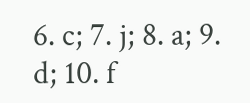6. c; 7. j; 8. a; 9. d; 10. f